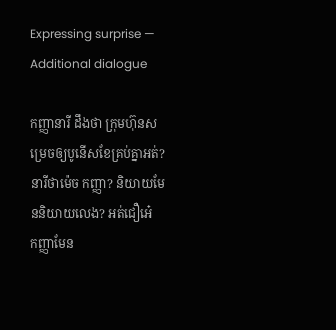Expressing surprise — Additional dialogue

កញ្ញានារី ដឹងថា ក្រុមហ៊ុនសម្រេចឲ្យបូនើសខែគ្រប់គ្នាអត់?
នារីថាម៉េច កញ្ញា? និយាយមែននិយាយលេង? អត់ជឿអេ៎
កញ្ញាមែន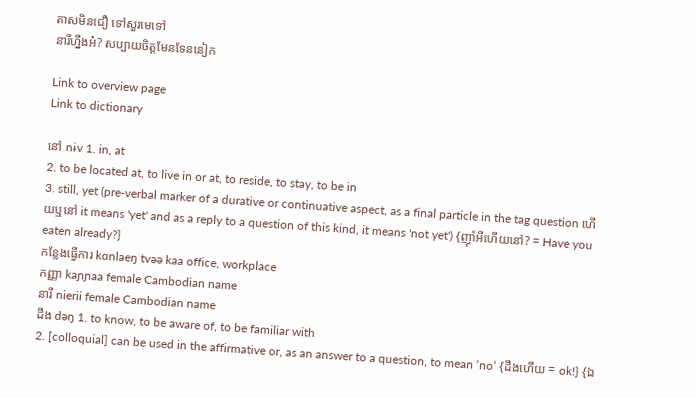តាសមិនជឿ ទៅសួរមេទៅ
នារីហ្នឹងអ៎? សប្បាយចិត្តមែនទែននៀក

Link to overview page
Link to dictionary

នៅ nɨv 1. in, at
2. to be located at, to live in or at, to reside, to stay, to be in
3. still, yet (pre-verbal marker of a durative or continuative aspect, as a final particle in the tag question ហើយឬនៅ it means 'yet' and as a reply to a question of this kind, it means 'not yet') {ញ៉ាំអីហើយនៅ? = Have you eaten already?}
កន្លែងធ្វើការ kɑnlaeŋ tvəə kaa office, workplace
កញ្ញា kaɲɲaa female Cambodian name
នារី nierii female Cambodian name
ដឹង dəŋ 1. to know, to be aware of, to be familiar with
2. [colloquial] can be used in the affirmative or, as an answer to a question, to mean ‘no’ {ដឹងហើយ = ok!} {ឯ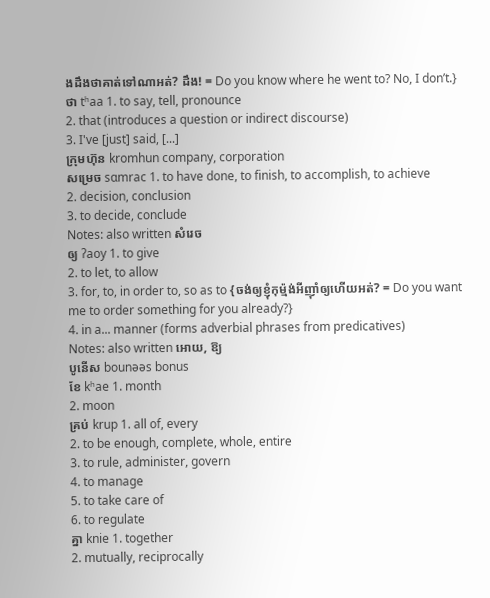ងដឹងថាគាត់ទៅណាអត់? ដឹង! = Do you know where he went to? No, I don’t.}
ថា tʰaa 1. to say, tell, pronounce
2. that (introduces a question or indirect discourse)
3. I've [just] said, [...]
ក្រុមហ៊ុន kromhun company, corporation
សម្រេច sɑmrac 1. to have done, to finish, to accomplish, to achieve
2. decision, conclusion
3. to decide, conclude
Notes: also written សំរេច
ឲ្យ ʔaoy 1. to give
2. to let, to allow
3. for, to, in order to, so as to {ចង់ឲ្យខ្ញុំកុម្ម៉ង់អីញ៉ាំឲ្យហើយអត់? = Do you want me to order something for you already?}
4. in a... manner (forms adverbial phrases from predicatives)
Notes: also written អោយ, ឱ្យ
បូនើស bounǝǝs bonus
ខែ kʰae 1. month
2. moon
គ្រប់ krup 1. all of, every
2. to be enough, complete, whole, entire
3. to rule, administer, govern
4. to manage
5. to take care of
6. to regulate
គ្នា knie 1. together
2. mutually, reciprocally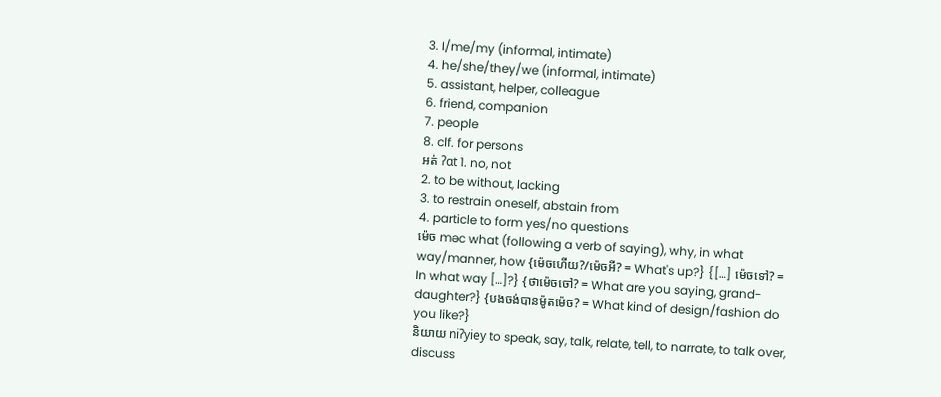3. I/me/my (informal, intimate)
4. he/she/they/we (informal, intimate)
5. assistant, helper, colleague
6. friend, companion
7. people
8. clf. for persons
អត់ ʔɑt 1. no, not
2. to be without, lacking
3. to restrain oneself, abstain from
4. particle to form yes/no questions
ម៉េច məc what (following a verb of saying), why, in what way/manner, how {ម៉េចហើយ?/ម៉េចអី? = What's up?} {[…] ម៉េចទៅ? = In what way […]?} {ថាម៉េចចៅ? = What are you saying, grand-daughter?} {បងចង់បានម៉ូតម៉េច? = What kind of design/fashion do you like?}
និយាយ niʔyiey to speak, say, talk, relate, tell, to narrate, to talk over, discuss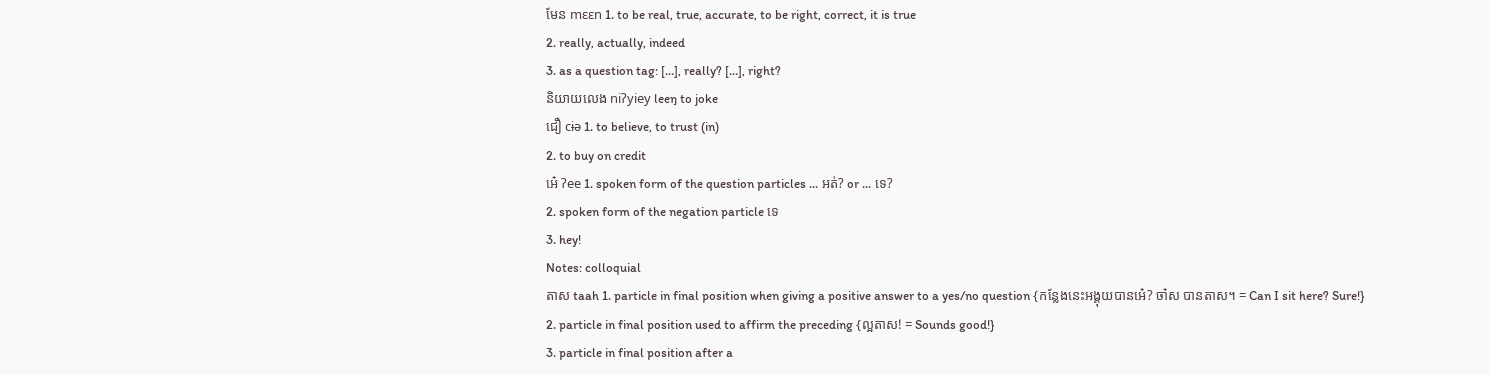មែន mɛɛn 1. to be real, true, accurate, to be right, correct, it is true
2. really, actually, indeed
3. as a question tag: [...], really? [...], right?
និយាយលេង niʔyiey leeŋ to joke
ជឿ cɨə 1. to believe, to trust (in)
2. to buy on credit
អេ៎ ʔee 1. spoken form of the question particles ... អត់? or ... ទេ?
2. spoken form of the negation particle ទេ
3. hey!
Notes: colloquial
តាស taah 1. particle in final position when giving a positive answer to a yes/no question {កន្លែងនេះអង្គុយបានអេ៎? ចា៎ស បានតាស។ = Can I sit here? Sure!}
2. particle in final position used to affirm the preceding {ល្អតាស! = Sounds good!}
3. particle in final position after a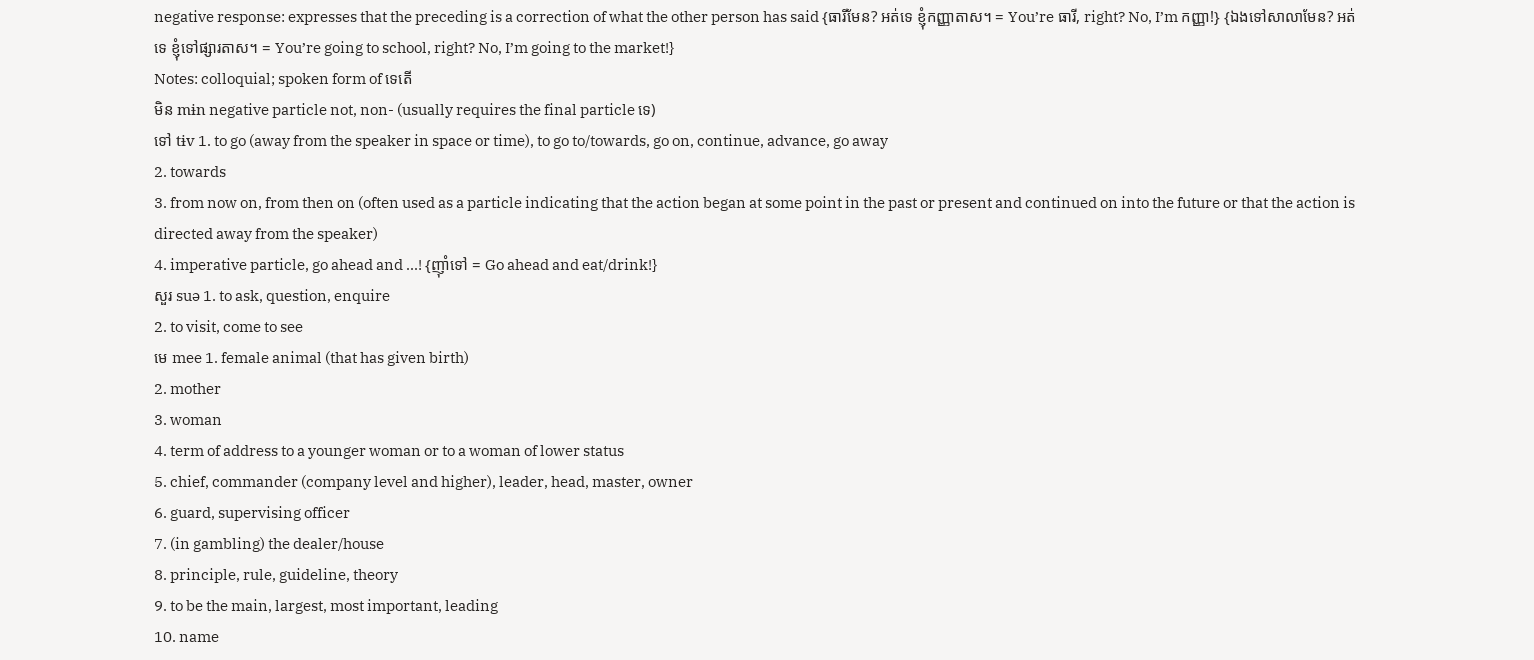negative response: expresses that the preceding is a correction of what the other person has said {ធារីមែន? អត់ទេ ខ្ញុំកញ្ញាតាស។ = You’re ធារី, right? No, I’m កញ្ញា!} {ឯងទៅសាលាមែន? អត់ទេ ខ្ញុំទៅផ្សារតាស។ = You’re going to school, right? No, I’m going to the market!}
Notes: colloquial; spoken form of ទេតើ
មិន mɨn negative particle not, non- (usually requires the final particle ទេ)
ទៅ tɨv 1. to go (away from the speaker in space or time), to go to/towards, go on, continue, advance, go away
2. towards
3. from now on, from then on (often used as a particle indicating that the action began at some point in the past or present and continued on into the future or that the action is directed away from the speaker)
4. imperative particle, go ahead and ...! {ញ៉ាំទៅ = Go ahead and eat/drink!}
សួរ suə 1. to ask, question, enquire
2. to visit, come to see
មេ mee 1. female animal (that has given birth)
2. mother
3. woman
4. term of address to a younger woman or to a woman of lower status
5. chief, commander (company level and higher), leader, head, master, owner
6. guard, supervising officer
7. (in gambling) the dealer/house
8. principle, rule, guideline, theory
9. to be the main, largest, most important, leading
10. name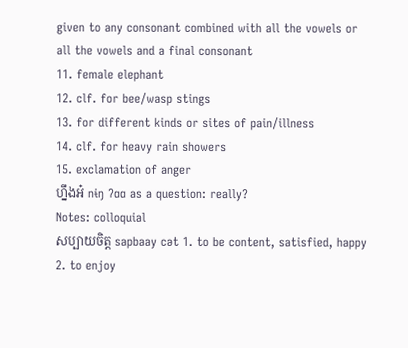given to any consonant combined with all the vowels or all the vowels and a final consonant
11. female elephant
12. clf. for bee/wasp stings
13. for different kinds or sites of pain/illness
14. clf. for heavy rain showers
15. exclamation of anger
ហ្នឹងអ៎ nɨŋ ʔɑɑ as a question: really?
Notes: colloquial
សប្បាយចិត្ត sapbaay cət 1. to be content, satisfied, happy
2. to enjoy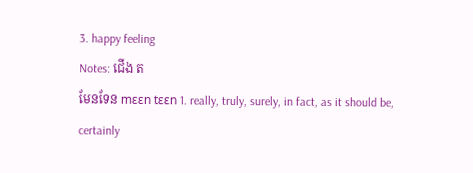3. happy feeling
Notes: ជើង ត
មែនទែន mɛɛn tɛɛn 1. really, truly, surely, in fact, as it should be, certainly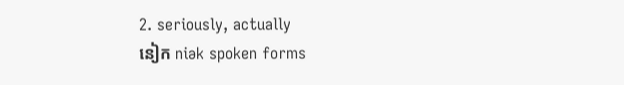2. seriously, actually
នៀក niək spoken forms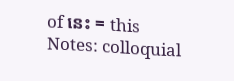of នេះ = this
Notes: colloquial